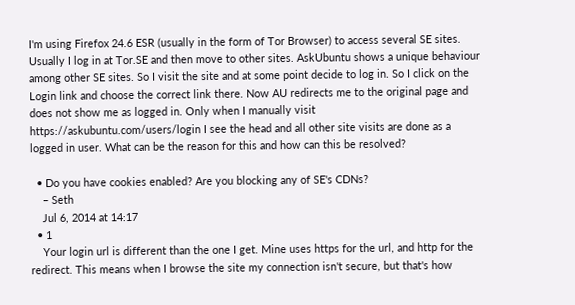I'm using Firefox 24.6 ESR (usually in the form of Tor Browser) to access several SE sites. Usually I log in at Tor.SE and then move to other sites. AskUbuntu shows a unique behaviour among other SE sites. So I visit the site and at some point decide to log in. So I click on the Login link and choose the correct link there. Now AU redirects me to the original page and does not show me as logged in. Only when I manually visit https://askubuntu.com/users/login I see the head and all other site visits are done as a logged in user. What can be the reason for this and how can this be resolved?

  • Do you have cookies enabled? Are you blocking any of SE's CDNs?
    – Seth
    Jul 6, 2014 at 14:17
  • 1
    Your login url is different than the one I get. Mine uses https for the url, and http for the redirect. This means when I browse the site my connection isn't secure, but that's how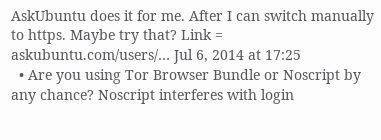AskUbuntu does it for me. After I can switch manually to https. Maybe try that? Link = askubuntu.com/users/… Jul 6, 2014 at 17:25
  • Are you using Tor Browser Bundle or Noscript by any chance? Noscript interferes with login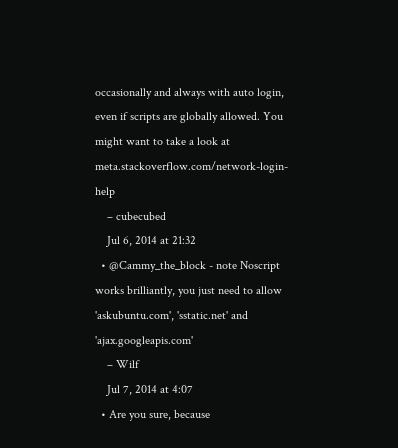occasionally and always with auto login, even if scripts are globally allowed. You might want to take a look at meta.stackoverflow.com/network-login-help
    – cubecubed
    Jul 6, 2014 at 21:32
  • @Cammy_the_block - note Noscript works brilliantly, you just need to allow 'askubuntu.com', 'sstatic.net' and 'ajax.googleapis.com'
    – Wilf
    Jul 7, 2014 at 4:07
  • Are you sure, because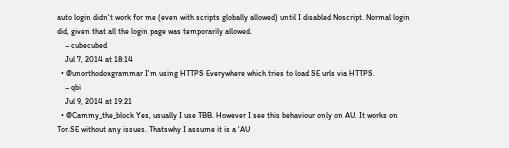auto login didn't work for me (even with scripts globally allowed) until I disabled Noscript. Normal login did, given that all the login page was temporarily allowed.
    – cubecubed
    Jul 7, 2014 at 18:14
  • @unorthodoxgrammar I'm using HTTPS Everywhere which tries to load SE urls via HTTPS.
    – qbi
    Jul 9, 2014 at 19:21
  • @Cammy_the_block Yes, usually I use TBB. However I see this behaviour only on AU. It works on Tor.SE without any issues. Thatswhy I assume it is a 'AU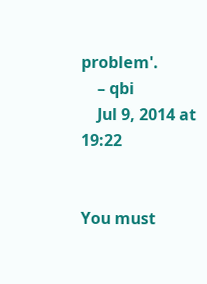problem'.
    – qbi
    Jul 9, 2014 at 19:22


You must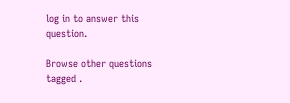log in to answer this question.

Browse other questions tagged .